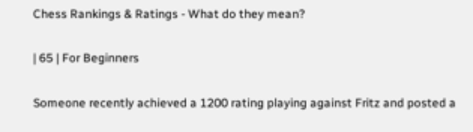Chess Rankings & Ratings - What do they mean?

| 65 | For Beginners

Someone recently achieved a 1200 rating playing against Fritz and posted a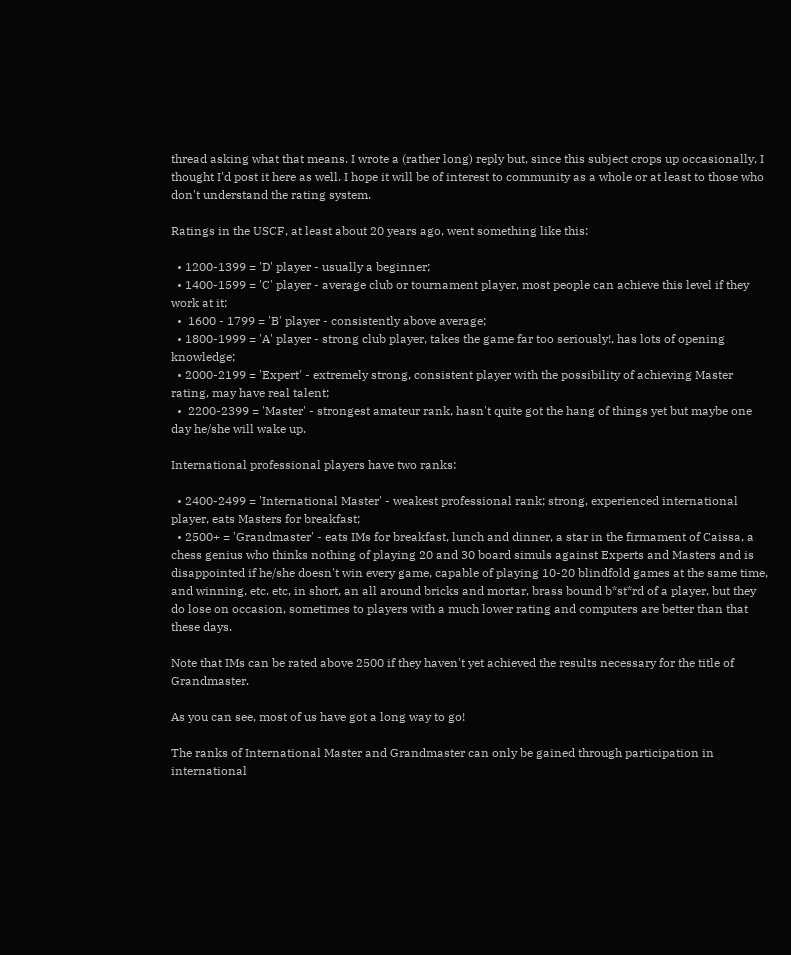thread asking what that means. I wrote a (rather long) reply but, since this subject crops up occasionally, I thought I'd post it here as well. I hope it will be of interest to community as a whole or at least to those who don't understand the rating system.

Ratings in the USCF, at least about 20 years ago, went something like this:

  • 1200-1399 = 'D' player - usually a beginner;
  • 1400-1599 = 'C' player - average club or tournament player, most people can achieve this level if they work at it;
  •  1600 - 1799 = 'B' player - consistently above average;
  • 1800-1999 = 'A' player - strong club player, takes the game far too seriously!, has lots of opening knowledge;
  • 2000-2199 = 'Expert' - extremely strong, consistent player with the possibility of achieving Master rating, may have real talent;
  •  2200-2399 = 'Master' - strongest amateur rank, hasn't quite got the hang of things yet but maybe one day he/she will wake up.

International professional players have two ranks:

  • 2400-2499 = 'International Master' - weakest professional rank; strong, experienced international player, eats Masters for breakfast;
  • 2500+ = 'Grandmaster' - eats IMs for breakfast, lunch and dinner, a star in the firmament of Caissa, a chess genius who thinks nothing of playing 20 and 30 board simuls against Experts and Masters and is disappointed if he/she doesn't win every game, capable of playing 10-20 blindfold games at the same time, and winning, etc. etc, in short, an all around bricks and mortar, brass bound b*st*rd of a player, but they do lose on occasion, sometimes to players with a much lower rating and computers are better than that these days.

Note that IMs can be rated above 2500 if they haven't yet achieved the results necessary for the title of Grandmaster.

As you can see, most of us have got a long way to go!

The ranks of International Master and Grandmaster can only be gained through participation in international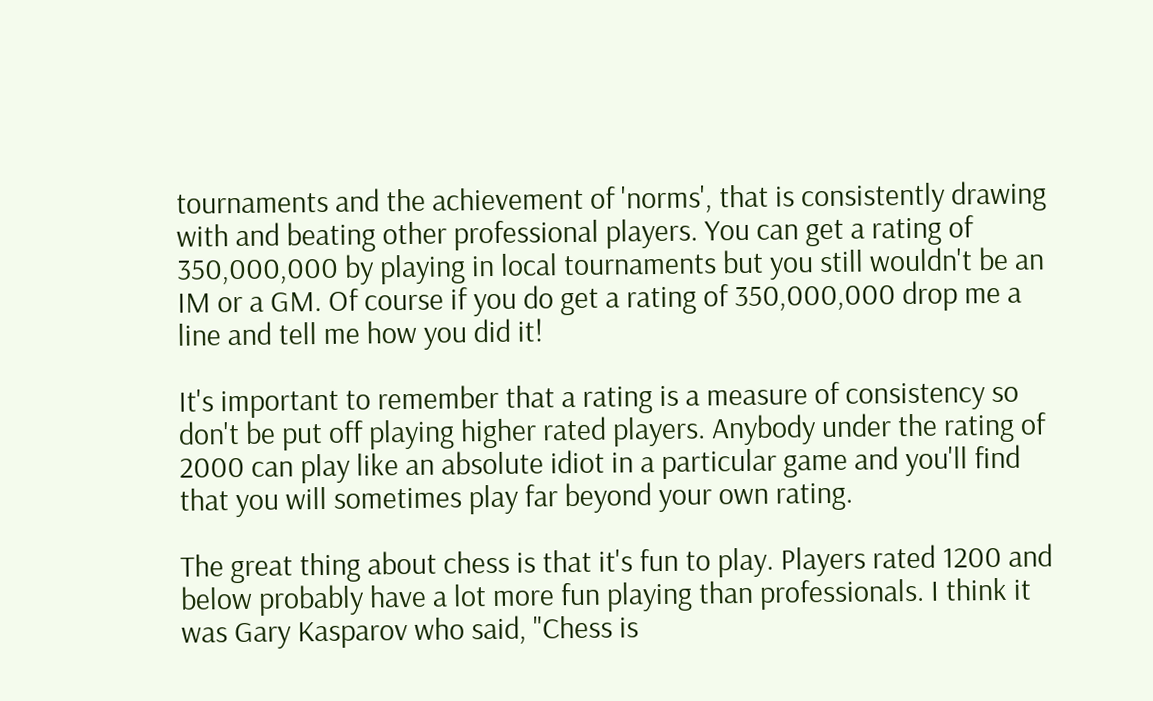tournaments and the achievement of 'norms', that is consistently drawing with and beating other professional players. You can get a rating of 350,000,000 by playing in local tournaments but you still wouldn't be an IM or a GM. Of course if you do get a rating of 350,000,000 drop me a line and tell me how you did it!

It's important to remember that a rating is a measure of consistency so don't be put off playing higher rated players. Anybody under the rating of 2000 can play like an absolute idiot in a particular game and you'll find that you will sometimes play far beyond your own rating.

The great thing about chess is that it's fun to play. Players rated 1200 and below probably have a lot more fun playing than professionals. I think it was Gary Kasparov who said, "Chess is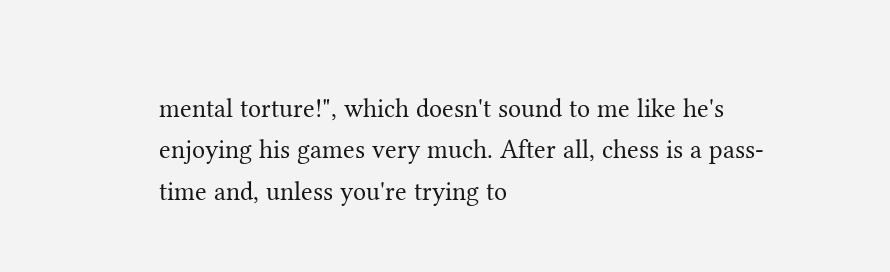mental torture!", which doesn't sound to me like he's enjoying his games very much. After all, chess is a pass-time and, unless you're trying to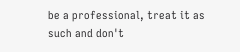be a professional, treat it as such and don't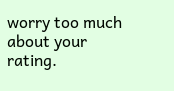worry too much about your rating.